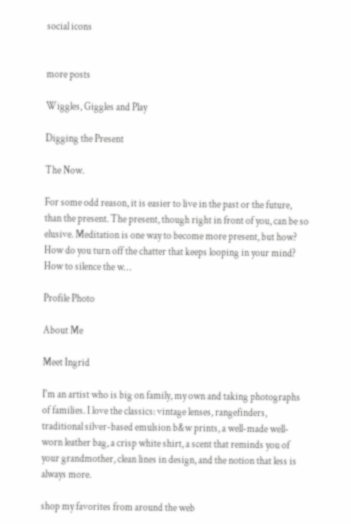social icons


more posts

Wiggles, Giggles and Play

Digging the Present

The Now.

For some odd reason, it is easier to live in the past or the future, than the present. The present, though right in front of you, can be so elusive. Meditation is one way to become more present, but how? How do you turn off the chatter that keeps looping in your mind? How to silence the w…

Profile Photo

About Me

Meet Ingrid

I'm an artist who is big on family, my own and taking photographs of families. I love the classics: vintage lenses, rangefinders, traditional silver-based emulsion b&w prints, a well-made well-worn leather bag, a crisp white shirt, a scent that reminds you of your grandmother, clean lines in design, and the notion that less is always more.

shop my favorites from around the web